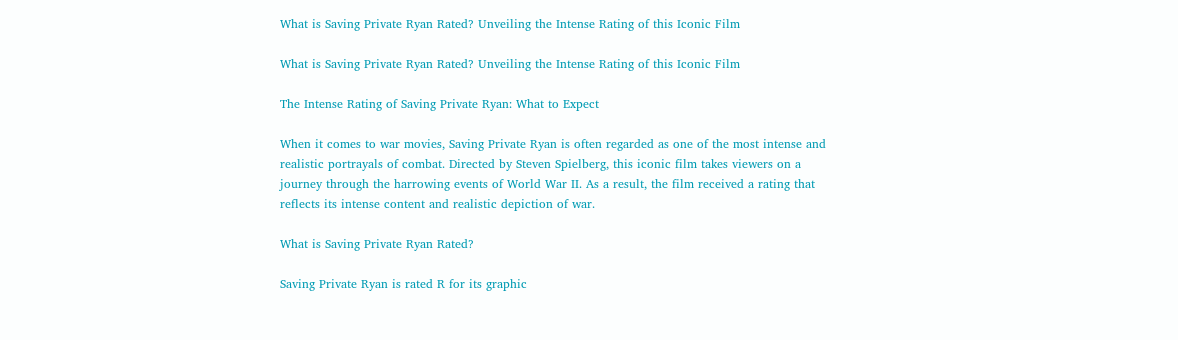What is Saving Private Ryan Rated? Unveiling the Intense Rating of this Iconic Film

What is Saving Private Ryan Rated? Unveiling the Intense Rating of this Iconic Film

The Intense Rating of Saving Private Ryan: What to Expect

When it comes to war movies, Saving Private Ryan is often regarded as one of the most intense and realistic portrayals of combat. Directed by Steven Spielberg, this iconic film takes viewers on a journey through the harrowing events of World War II. As a result, the film received a rating that reflects its intense content and realistic depiction of war.

What is Saving Private Ryan Rated?

Saving Private Ryan is rated R for its graphic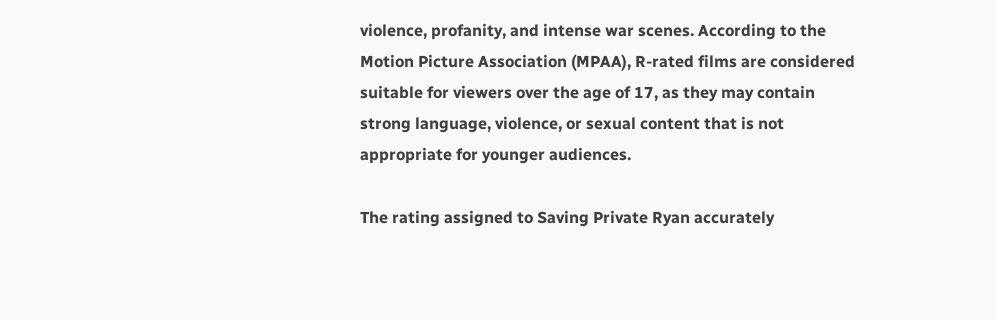violence, profanity, and intense war scenes. According to the Motion Picture Association (MPAA), R-rated films are considered suitable for viewers over the age of 17, as they may contain strong language, violence, or sexual content that is not appropriate for younger audiences.

The rating assigned to Saving Private Ryan accurately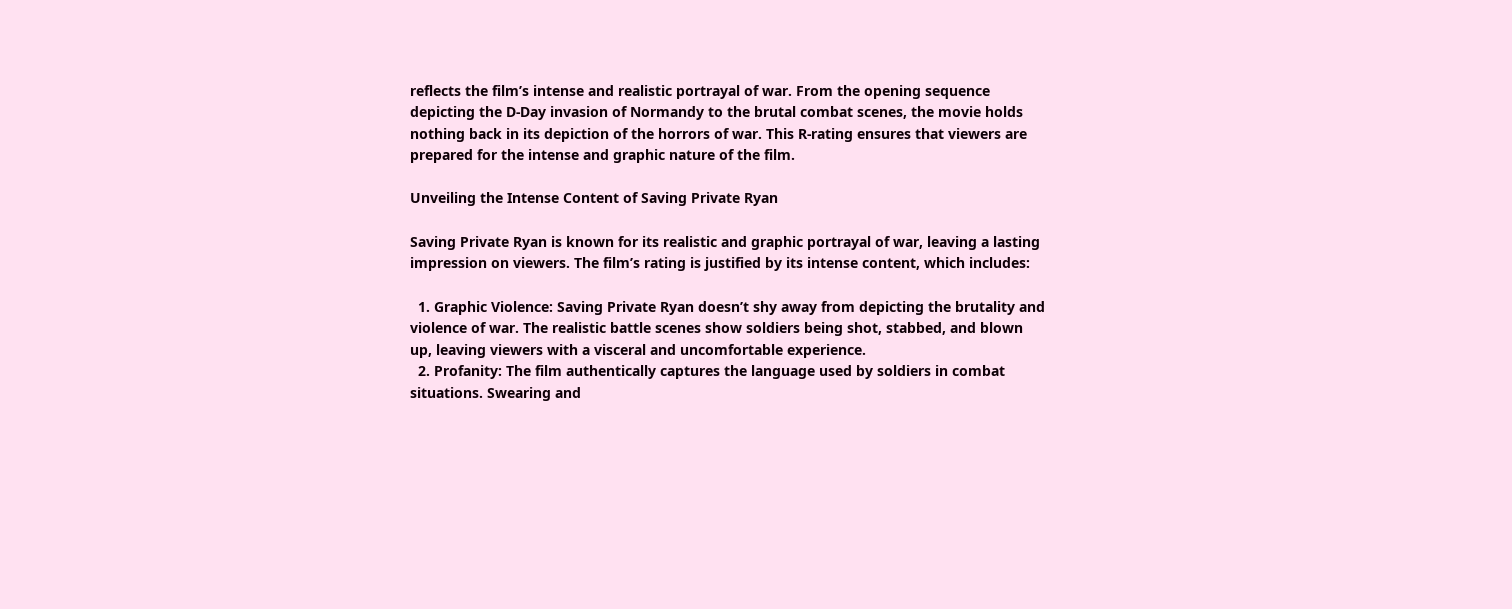reflects the film’s intense and realistic portrayal of war. From the opening sequence depicting the D-Day invasion of Normandy to the brutal combat scenes, the movie holds nothing back in its depiction of the horrors of war. This R-rating ensures that viewers are prepared for the intense and graphic nature of the film.

Unveiling the Intense Content of Saving Private Ryan

Saving Private Ryan is known for its realistic and graphic portrayal of war, leaving a lasting impression on viewers. The film’s rating is justified by its intense content, which includes:

  1. Graphic Violence: Saving Private Ryan doesn’t shy away from depicting the brutality and violence of war. The realistic battle scenes show soldiers being shot, stabbed, and blown up, leaving viewers with a visceral and uncomfortable experience.
  2. Profanity: The film authentically captures the language used by soldiers in combat situations. Swearing and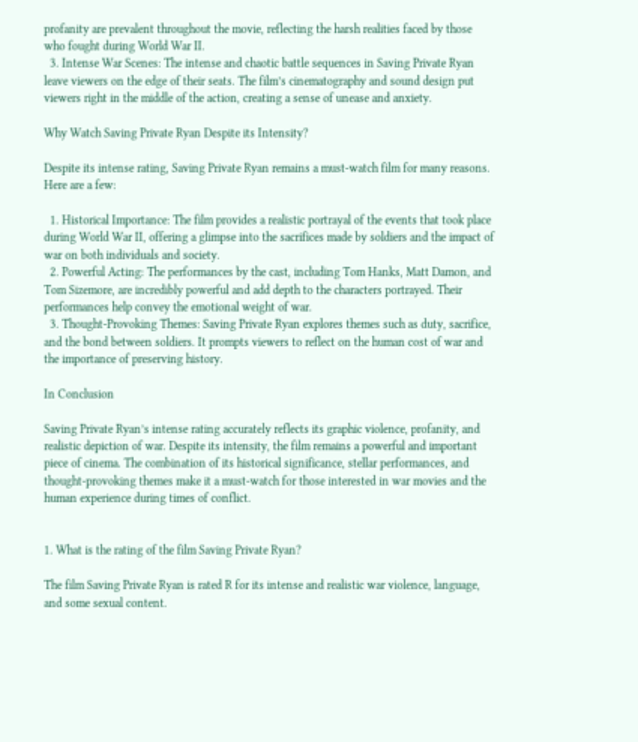profanity are prevalent throughout the movie, reflecting the harsh realities faced by those who fought during World War II.
  3. Intense War Scenes: The intense and chaotic battle sequences in Saving Private Ryan leave viewers on the edge of their seats. The film’s cinematography and sound design put viewers right in the middle of the action, creating a sense of unease and anxiety.

Why Watch Saving Private Ryan Despite its Intensity?

Despite its intense rating, Saving Private Ryan remains a must-watch film for many reasons. Here are a few:

  1. Historical Importance: The film provides a realistic portrayal of the events that took place during World War II, offering a glimpse into the sacrifices made by soldiers and the impact of war on both individuals and society.
  2. Powerful Acting: The performances by the cast, including Tom Hanks, Matt Damon, and Tom Sizemore, are incredibly powerful and add depth to the characters portrayed. Their performances help convey the emotional weight of war.
  3. Thought-Provoking Themes: Saving Private Ryan explores themes such as duty, sacrifice, and the bond between soldiers. It prompts viewers to reflect on the human cost of war and the importance of preserving history.

In Conclusion

Saving Private Ryan’s intense rating accurately reflects its graphic violence, profanity, and realistic depiction of war. Despite its intensity, the film remains a powerful and important piece of cinema. The combination of its historical significance, stellar performances, and thought-provoking themes make it a must-watch for those interested in war movies and the human experience during times of conflict.


1. What is the rating of the film Saving Private Ryan?

The film Saving Private Ryan is rated R for its intense and realistic war violence, language, and some sexual content.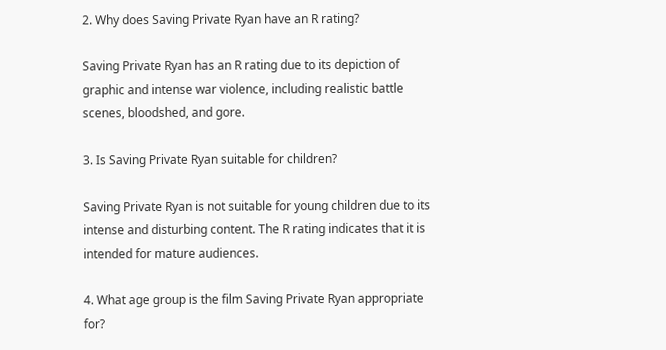2. Why does Saving Private Ryan have an R rating?

Saving Private Ryan has an R rating due to its depiction of graphic and intense war violence, including realistic battle scenes, bloodshed, and gore.

3. Is Saving Private Ryan suitable for children?

Saving Private Ryan is not suitable for young children due to its intense and disturbing content. The R rating indicates that it is intended for mature audiences.

4. What age group is the film Saving Private Ryan appropriate for?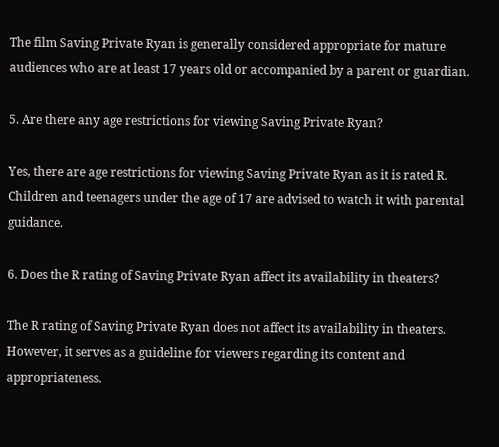The film Saving Private Ryan is generally considered appropriate for mature audiences who are at least 17 years old or accompanied by a parent or guardian.

5. Are there any age restrictions for viewing Saving Private Ryan?

Yes, there are age restrictions for viewing Saving Private Ryan as it is rated R. Children and teenagers under the age of 17 are advised to watch it with parental guidance.

6. Does the R rating of Saving Private Ryan affect its availability in theaters?

The R rating of Saving Private Ryan does not affect its availability in theaters. However, it serves as a guideline for viewers regarding its content and appropriateness.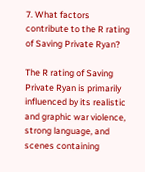7. What factors contribute to the R rating of Saving Private Ryan?

The R rating of Saving Private Ryan is primarily influenced by its realistic and graphic war violence, strong language, and scenes containing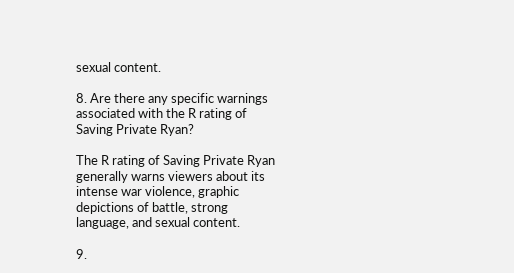sexual content.

8. Are there any specific warnings associated with the R rating of Saving Private Ryan?

The R rating of Saving Private Ryan generally warns viewers about its intense war violence, graphic depictions of battle, strong language, and sexual content.

9.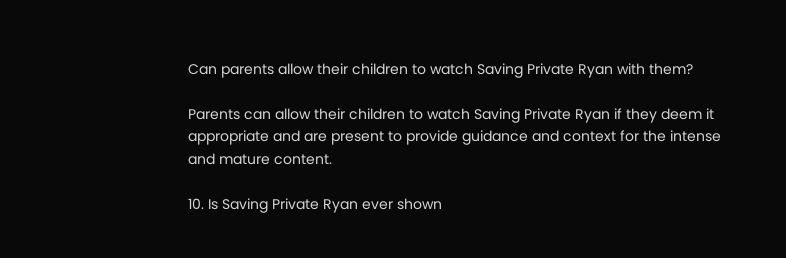Can parents allow their children to watch Saving Private Ryan with them?

Parents can allow their children to watch Saving Private Ryan if they deem it appropriate and are present to provide guidance and context for the intense and mature content.

10. Is Saving Private Ryan ever shown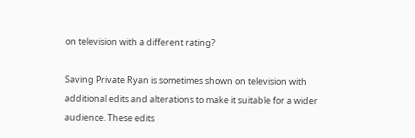on television with a different rating?

Saving Private Ryan is sometimes shown on television with additional edits and alterations to make it suitable for a wider audience. These edits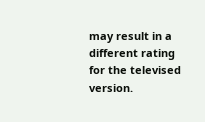may result in a different rating for the televised version.